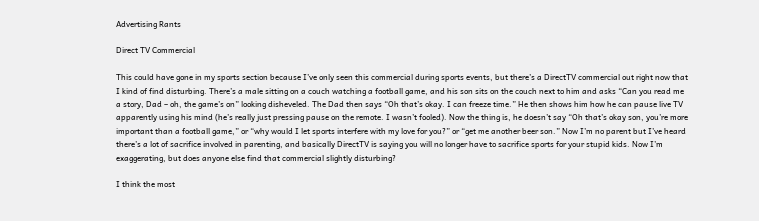Advertising Rants

Direct TV Commercial

This could have gone in my sports section because I’ve only seen this commercial during sports events, but there’s a DirectTV commercial out right now that I kind of find disturbing. There’s a male sitting on a couch watching a football game, and his son sits on the couch next to him and asks “Can you read me a story, Dad – oh, the game’s on” looking disheveled. The Dad then says “Oh that’s okay. I can freeze time.” He then shows him how he can pause live TV apparently using his mind (he’s really just pressing pause on the remote. I wasn’t fooled). Now the thing is, he doesn’t say “Oh that’s okay son, you’re more important than a football game,” or “why would I let sports interfere with my love for you?” or “get me another beer son.” Now I’m no parent but I’ve heard there’s a lot of sacrifice involved in parenting, and basically DirectTV is saying you will no longer have to sacrifice sports for your stupid kids. Now I’m exaggerating, but does anyone else find that commercial slightly disturbing?

I think the most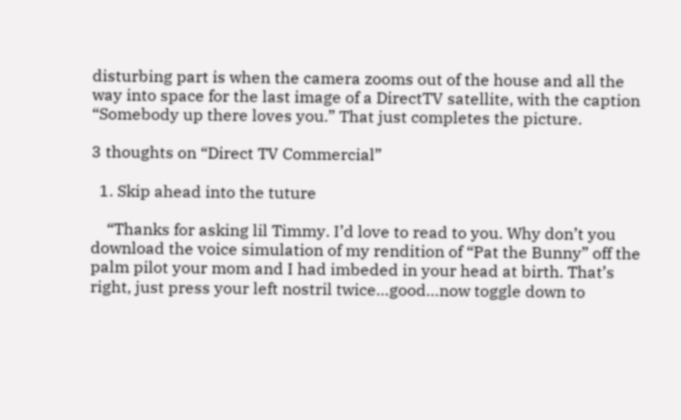disturbing part is when the camera zooms out of the house and all the way into space for the last image of a DirectTV satellite, with the caption “Somebody up there loves you.” That just completes the picture.

3 thoughts on “Direct TV Commercial”

  1. Skip ahead into the tuture

    “Thanks for asking lil Timmy. I’d love to read to you. Why don’t you download the voice simulation of my rendition of “Pat the Bunny” off the palm pilot your mom and I had imbeded in your head at birth. That’s right, just press your left nostril twice…good…now toggle down to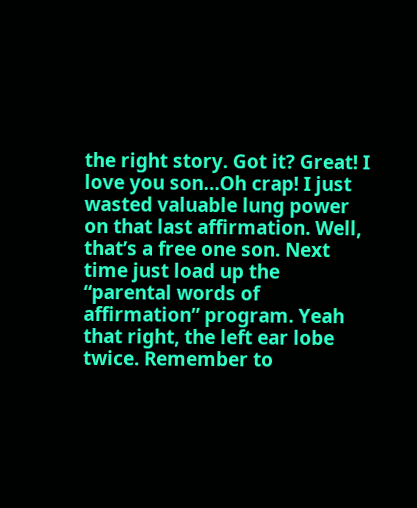the right story. Got it? Great! I love you son…Oh crap! I just wasted valuable lung power on that last affirmation. Well, that’s a free one son. Next time just load up the “parental words of affirmation” program. Yeah that right, the left ear lobe twice. Remember to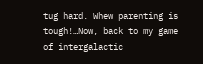tug hard. Whew parenting is tough!…Now, back to my game of intergalactic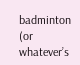badminton (or whatever’s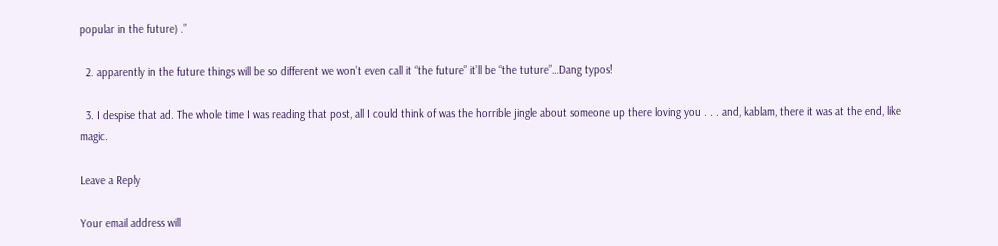popular in the future) .”

  2. apparently in the future things will be so different we won’t even call it “the future” it’ll be “the tuture”…Dang typos!

  3. I despise that ad. The whole time I was reading that post, all I could think of was the horrible jingle about someone up there loving you . . . and, kablam, there it was at the end, like magic.

Leave a Reply

Your email address will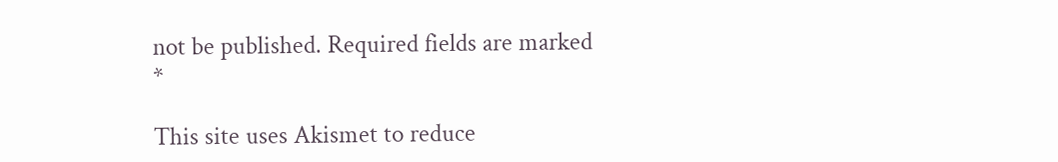not be published. Required fields are marked *

This site uses Akismet to reduce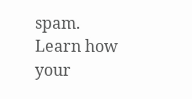spam. Learn how your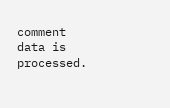comment data is processed.